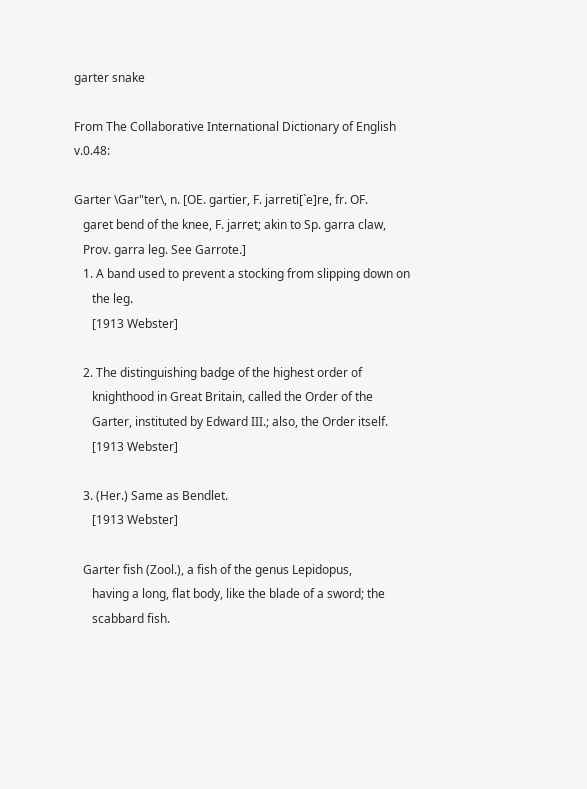garter snake

From The Collaborative International Dictionary of English v.0.48:

Garter \Gar"ter\, n. [OE. gartier, F. jarreti[`e]re, fr. OF.
   garet bend of the knee, F. jarret; akin to Sp. garra claw,
   Prov. garra leg. See Garrote.]
   1. A band used to prevent a stocking from slipping down on
      the leg.
      [1913 Webster]

   2. The distinguishing badge of the highest order of
      knighthood in Great Britain, called the Order of the
      Garter, instituted by Edward III.; also, the Order itself.
      [1913 Webster]

   3. (Her.) Same as Bendlet.
      [1913 Webster]

   Garter fish (Zool.), a fish of the genus Lepidopus,
      having a long, flat body, like the blade of a sword; the
      scabbard fish.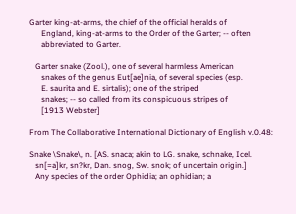Garter king-at-arms, the chief of the official heralds of
      England, king-at-arms to the Order of the Garter; -- often
      abbreviated to Garter.

   Garter snake (Zool.), one of several harmless American
      snakes of the genus Eut[ae]nia, of several species (esp.
      E. saurita and E. sirtalis); one of the striped
      snakes; -- so called from its conspicuous stripes of
      [1913 Webster]

From The Collaborative International Dictionary of English v.0.48:

Snake \Snake\, n. [AS. snaca; akin to LG. snake, schnake, Icel.
   sn[=a]kr, sn?kr, Dan. snog, Sw. snok; of uncertain origin.]
   Any species of the order Ophidia; an ophidian; a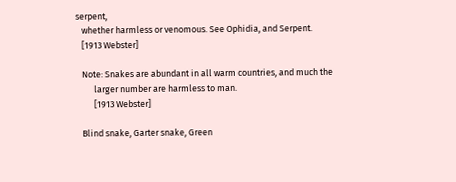serpent,
   whether harmless or venomous. See Ophidia, and Serpent.
   [1913 Webster]

   Note: Snakes are abundant in all warm countries, and much the
         larger number are harmless to man.
         [1913 Webster]

   Blind snake, Garter snake, Green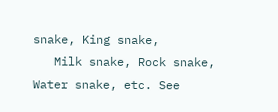snake, King snake,
   Milk snake, Rock snake, Water snake, etc. See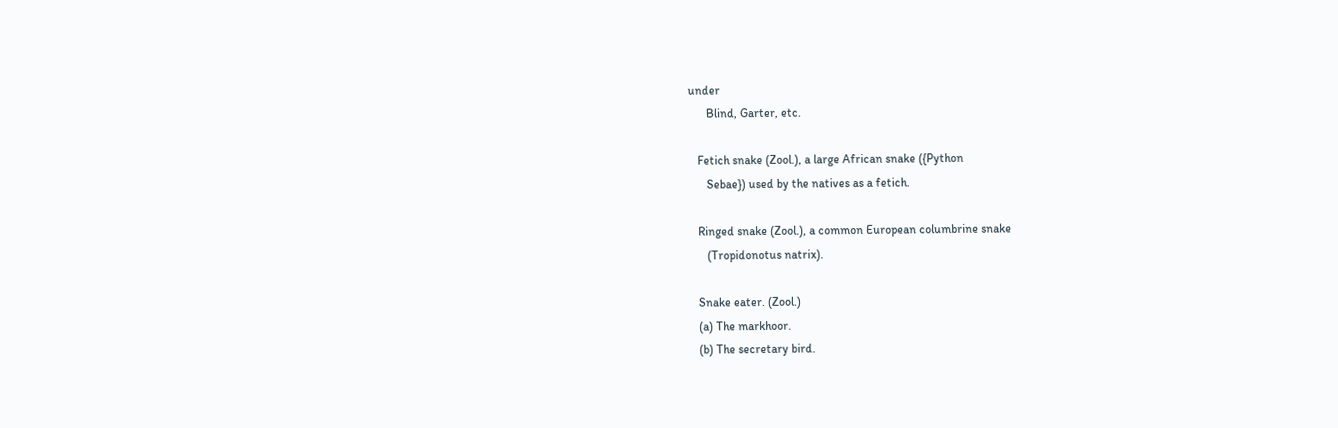under
      Blind, Garter, etc.

   Fetich snake (Zool.), a large African snake ({Python
      Sebae}) used by the natives as a fetich.

   Ringed snake (Zool.), a common European columbrine snake
      (Tropidonotus natrix).

   Snake eater. (Zool.)
   (a) The markhoor.
   (b) The secretary bird.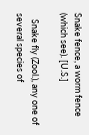Snake fence, a worm fence (which see). [U.S.]

   Snake fly (Zool.), any one of several species of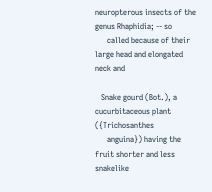neuropterous insects of the genus Rhaphidia; -- so
      called because of their large head and elongated neck and

   Snake gourd (Bot.), a cucurbitaceous plant ({Trichosanthes
      anguina}) having the fruit shorter and less snakelike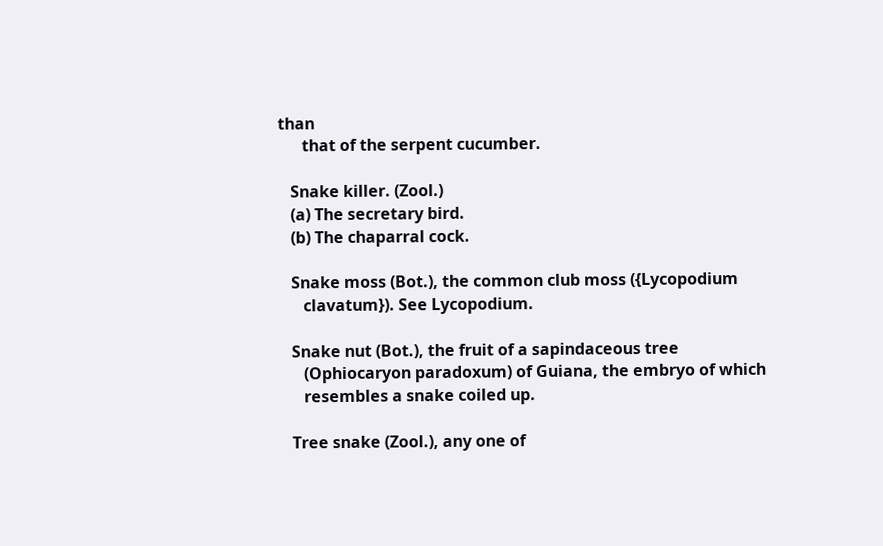than
      that of the serpent cucumber.

   Snake killer. (Zool.)
   (a) The secretary bird.
   (b) The chaparral cock.

   Snake moss (Bot.), the common club moss ({Lycopodium
      clavatum}). See Lycopodium.

   Snake nut (Bot.), the fruit of a sapindaceous tree
      (Ophiocaryon paradoxum) of Guiana, the embryo of which
      resembles a snake coiled up.

   Tree snake (Zool.), any one of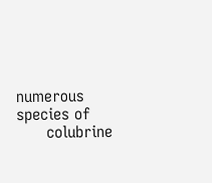numerous species of
      colubrine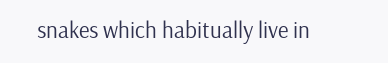snakes which habitually live in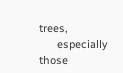trees,
      especially those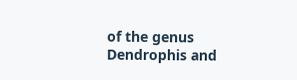of the genus Dendrophis and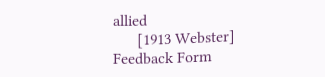allied
      [1913 Webster]
Feedback Form